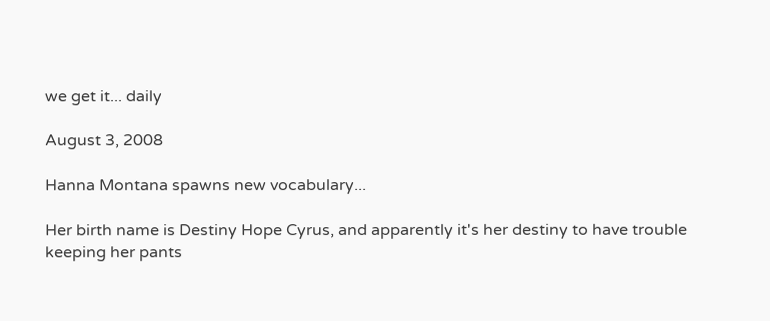we get it... daily

August 3, 2008

Hanna Montana spawns new vocabulary...

Her birth name is Destiny Hope Cyrus, and apparently it's her destiny to have trouble keeping her pants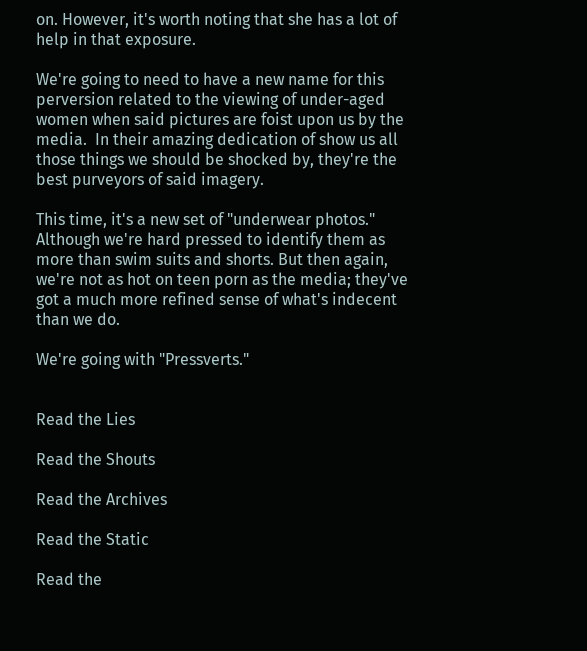on. However, it's worth noting that she has a lot of help in that exposure.

We're going to need to have a new name for this perversion related to the viewing of under-aged women when said pictures are foist upon us by the media.  In their amazing dedication of show us all those things we should be shocked by, they're the best purveyors of said imagery.

This time, it's a new set of "underwear photos."  Although we're hard pressed to identify them as more than swim suits and shorts. But then again, we're not as hot on teen porn as the media; they've got a much more refined sense of what's indecent than we do.

We're going with "Pressverts."


Read the Lies

Read the Shouts

Read the Archives

Read the Static

Read the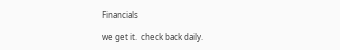Financials

we get it.  check back daily.